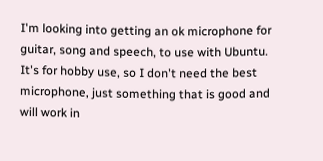I'm looking into getting an ok microphone for guitar, song and speech, to use with Ubuntu. It's for hobby use, so I don't need the best microphone, just something that is good and will work in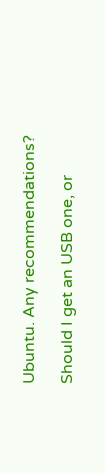Ubuntu. Any recommendations?

Should I get an USB one, or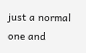just a normal one and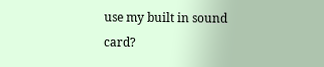use my built in sound card?